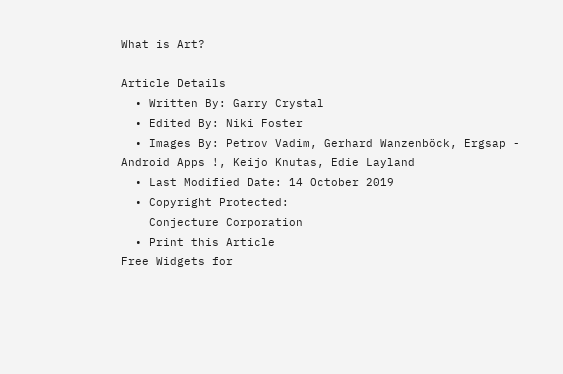What is Art?

Article Details
  • Written By: Garry Crystal
  • Edited By: Niki Foster
  • Images By: Petrov Vadim, Gerhard Wanzenböck, Ergsap - Android Apps !, Keijo Knutas, Edie Layland
  • Last Modified Date: 14 October 2019
  • Copyright Protected:
    Conjecture Corporation
  • Print this Article
Free Widgets for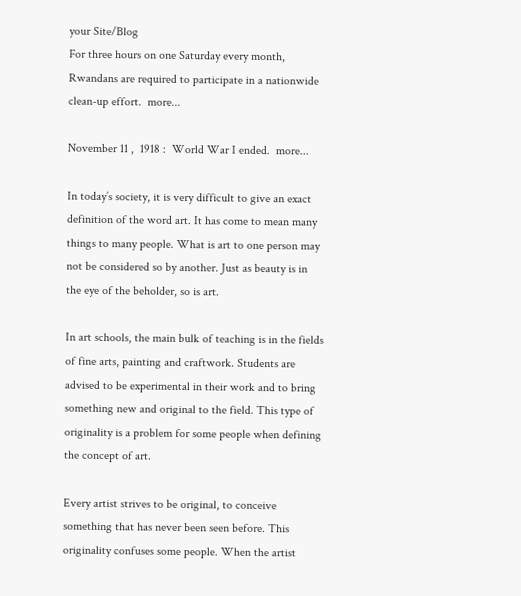your Site/Blog
For three hours on one Saturday every month, Rwandans are required to participate in a nationwide clean-up effort.  more...

November 11 ,  1918 :  World War I ended.  more...

In today’s society, it is very difficult to give an exact definition of the word art. It has come to mean many things to many people. What is art to one person may not be considered so by another. Just as beauty is in the eye of the beholder, so is art.

In art schools, the main bulk of teaching is in the fields of fine arts, painting and craftwork. Students are advised to be experimental in their work and to bring something new and original to the field. This type of originality is a problem for some people when defining the concept of art.

Every artist strives to be original, to conceive something that has never been seen before. This originality confuses some people. When the artist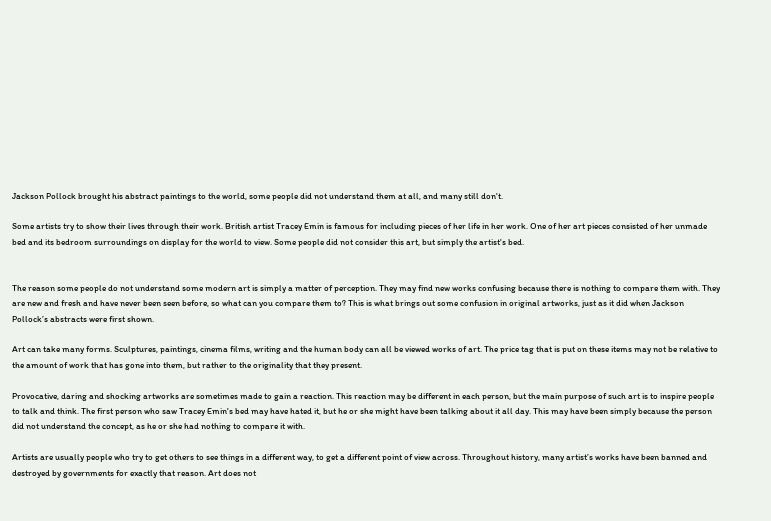Jackson Pollock brought his abstract paintings to the world, some people did not understand them at all, and many still don't.

Some artists try to show their lives through their work. British artist Tracey Emin is famous for including pieces of her life in her work. One of her art pieces consisted of her unmade bed and its bedroom surroundings on display for the world to view. Some people did not consider this art, but simply the artist's bed.


The reason some people do not understand some modern art is simply a matter of perception. They may find new works confusing because there is nothing to compare them with. They are new and fresh and have never been seen before, so what can you compare them to? This is what brings out some confusion in original artworks, just as it did when Jackson Pollock’s abstracts were first shown.

Art can take many forms. Sculptures, paintings, cinema films, writing and the human body can all be viewed works of art. The price tag that is put on these items may not be relative to the amount of work that has gone into them, but rather to the originality that they present.

Provocative, daring and shocking artworks are sometimes made to gain a reaction. This reaction may be different in each person, but the main purpose of such art is to inspire people to talk and think. The first person who saw Tracey Emin's bed may have hated it, but he or she might have been talking about it all day. This may have been simply because the person did not understand the concept, as he or she had nothing to compare it with.

Artists are usually people who try to get others to see things in a different way, to get a different point of view across. Throughout history, many artist’s works have been banned and destroyed by governments for exactly that reason. Art does not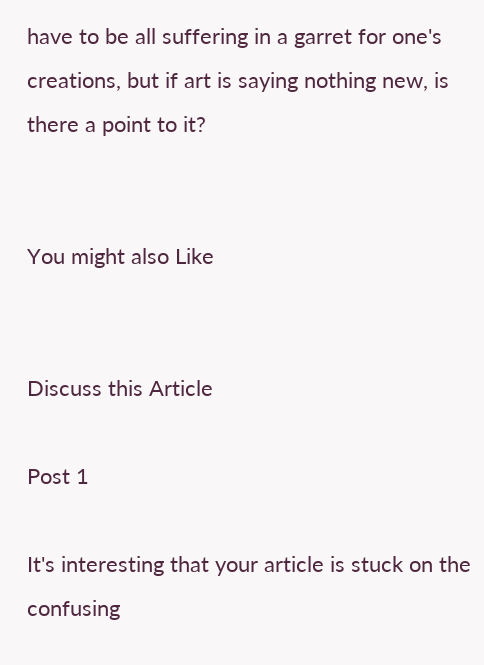have to be all suffering in a garret for one's creations, but if art is saying nothing new, is there a point to it?


You might also Like


Discuss this Article

Post 1

It's interesting that your article is stuck on the confusing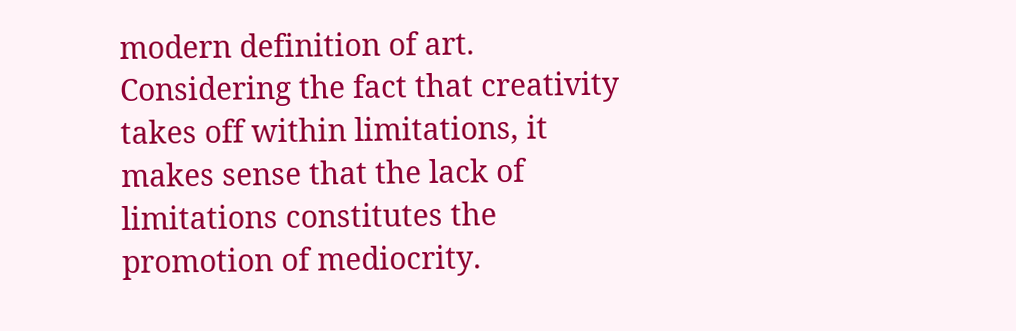modern definition of art. Considering the fact that creativity takes off within limitations, it makes sense that the lack of limitations constitutes the promotion of mediocrity.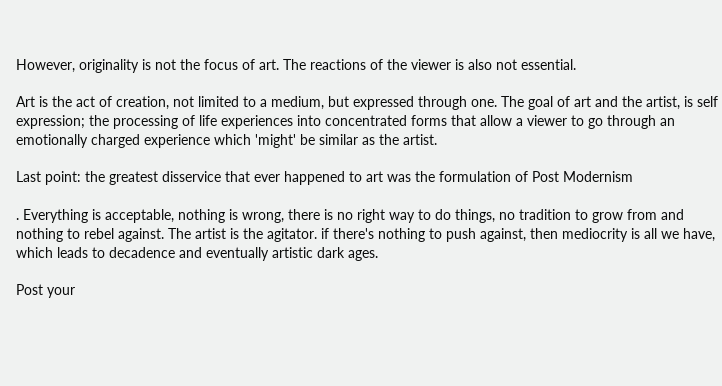However, originality is not the focus of art. The reactions of the viewer is also not essential.

Art is the act of creation, not limited to a medium, but expressed through one. The goal of art and the artist, is self expression; the processing of life experiences into concentrated forms that allow a viewer to go through an emotionally charged experience which 'might' be similar as the artist.

Last point: the greatest disservice that ever happened to art was the formulation of Post Modernism

. Everything is acceptable, nothing is wrong, there is no right way to do things, no tradition to grow from and nothing to rebel against. The artist is the agitator. if there's nothing to push against, then mediocrity is all we have, which leads to decadence and eventually artistic dark ages.

Post your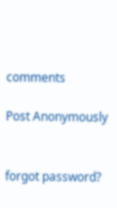comments

Post Anonymously


forgot password?